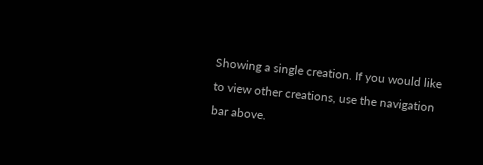Showing a single creation. If you would like to view other creations, use the navigation bar above.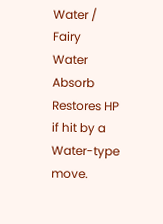Water / Fairy
Water Absorb
Restores HP if hit by a Water-type move.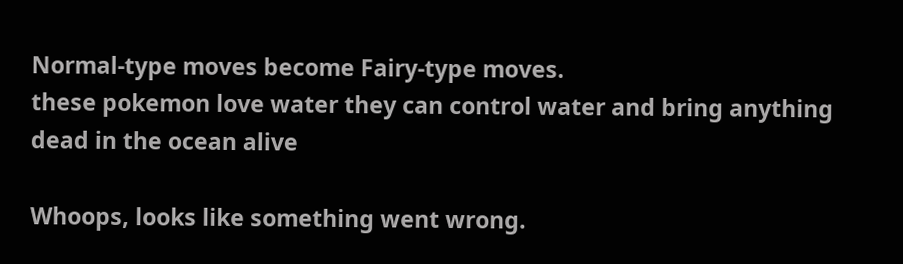Normal-type moves become Fairy-type moves.
these pokemon love water they can control water and bring anything dead in the ocean alive

Whoops, looks like something went wrong.